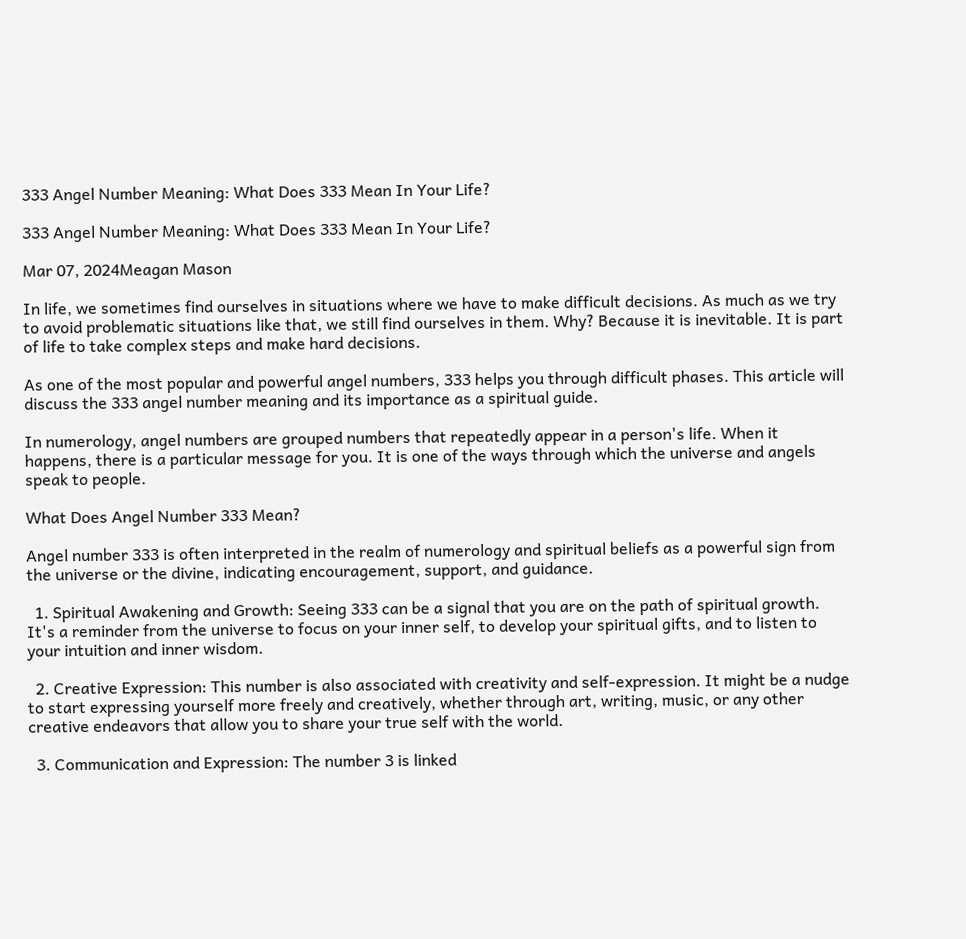333 Angel Number Meaning: What Does 333 Mean In Your Life?

333 Angel Number Meaning: What Does 333 Mean In Your Life?

Mar 07, 2024Meagan Mason

In life, we sometimes find ourselves in situations where we have to make difficult decisions. As much as we try to avoid problematic situations like that, we still find ourselves in them. Why? Because it is inevitable. It is part of life to take complex steps and make hard decisions.

As one of the most popular and powerful angel numbers, 333 helps you through difficult phases. This article will discuss the 333 angel number meaning and its importance as a spiritual guide.

In numerology, angel numbers are grouped numbers that repeatedly appear in a person's life. When it happens, there is a particular message for you. It is one of the ways through which the universe and angels speak to people.

What Does Angel Number 333 Mean?

Angel number 333 is often interpreted in the realm of numerology and spiritual beliefs as a powerful sign from the universe or the divine, indicating encouragement, support, and guidance.

  1. Spiritual Awakening and Growth: Seeing 333 can be a signal that you are on the path of spiritual growth. It's a reminder from the universe to focus on your inner self, to develop your spiritual gifts, and to listen to your intuition and inner wisdom.

  2. Creative Expression: This number is also associated with creativity and self-expression. It might be a nudge to start expressing yourself more freely and creatively, whether through art, writing, music, or any other creative endeavors that allow you to share your true self with the world.

  3. Communication and Expression: The number 3 is linked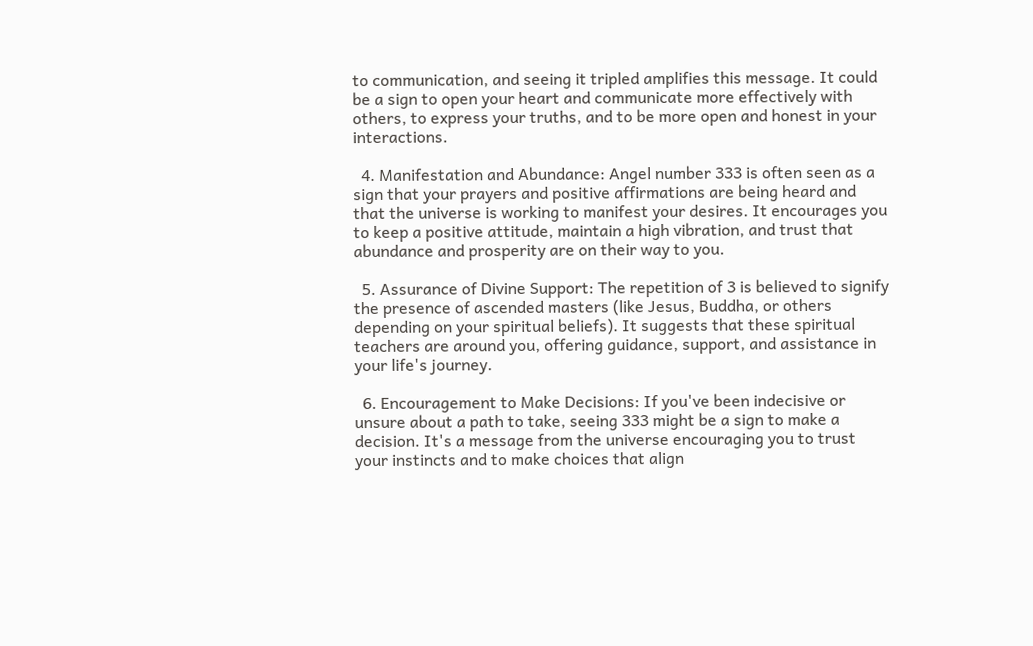to communication, and seeing it tripled amplifies this message. It could be a sign to open your heart and communicate more effectively with others, to express your truths, and to be more open and honest in your interactions.

  4. Manifestation and Abundance: Angel number 333 is often seen as a sign that your prayers and positive affirmations are being heard and that the universe is working to manifest your desires. It encourages you to keep a positive attitude, maintain a high vibration, and trust that abundance and prosperity are on their way to you.

  5. Assurance of Divine Support: The repetition of 3 is believed to signify the presence of ascended masters (like Jesus, Buddha, or others depending on your spiritual beliefs). It suggests that these spiritual teachers are around you, offering guidance, support, and assistance in your life's journey.

  6. Encouragement to Make Decisions: If you've been indecisive or unsure about a path to take, seeing 333 might be a sign to make a decision. It's a message from the universe encouraging you to trust your instincts and to make choices that align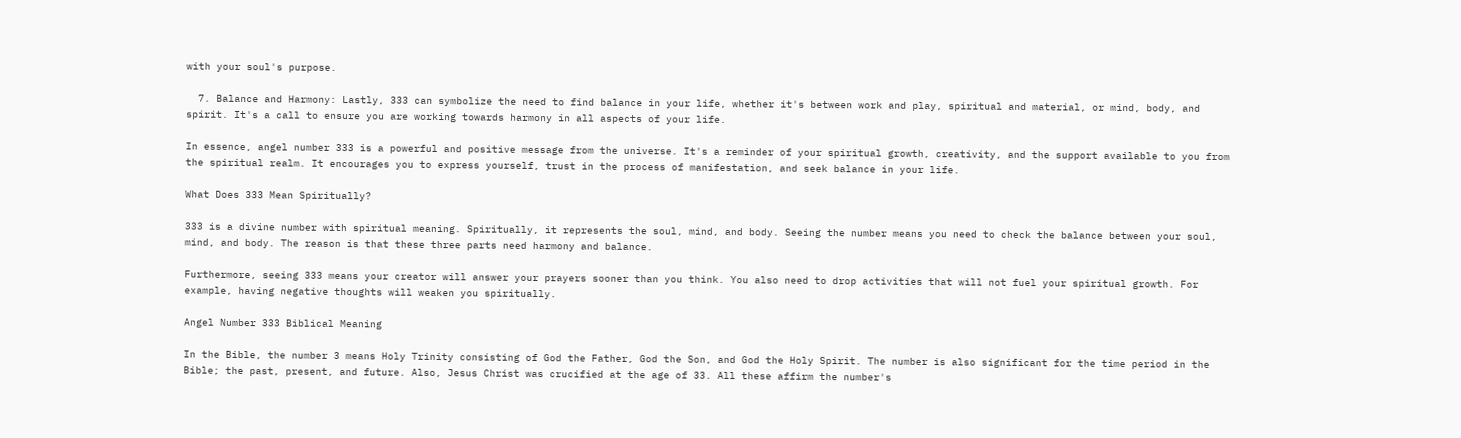with your soul's purpose.

  7. Balance and Harmony: Lastly, 333 can symbolize the need to find balance in your life, whether it's between work and play, spiritual and material, or mind, body, and spirit. It's a call to ensure you are working towards harmony in all aspects of your life.

In essence, angel number 333 is a powerful and positive message from the universe. It's a reminder of your spiritual growth, creativity, and the support available to you from the spiritual realm. It encourages you to express yourself, trust in the process of manifestation, and seek balance in your life.

What Does 333 Mean Spiritually?

333 is a divine number with spiritual meaning. Spiritually, it represents the soul, mind, and body. Seeing the number means you need to check the balance between your soul, mind, and body. The reason is that these three parts need harmony and balance.

Furthermore, seeing 333 means your creator will answer your prayers sooner than you think. You also need to drop activities that will not fuel your spiritual growth. For example, having negative thoughts will weaken you spiritually.

Angel Number 333 Biblical Meaning

In the Bible, the number 3 means Holy Trinity consisting of God the Father, God the Son, and God the Holy Spirit. The number is also significant for the time period in the Bible; the past, present, and future. Also, Jesus Christ was crucified at the age of 33. All these affirm the number's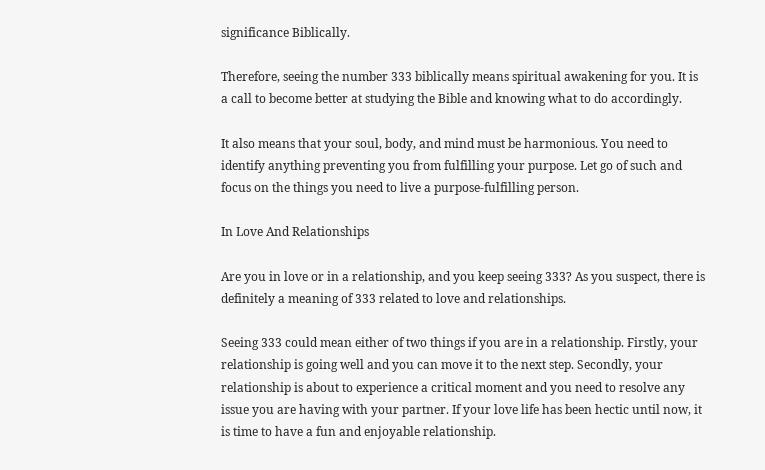significance Biblically.

Therefore, seeing the number 333 biblically means spiritual awakening for you. It is a call to become better at studying the Bible and knowing what to do accordingly.

It also means that your soul, body, and mind must be harmonious. You need to identify anything preventing you from fulfilling your purpose. Let go of such and focus on the things you need to live a purpose-fulfilling person.

In Love And Relationships

Are you in love or in a relationship, and you keep seeing 333? As you suspect, there is definitely a meaning of 333 related to love and relationships.

Seeing 333 could mean either of two things if you are in a relationship. Firstly, your relationship is going well and you can move it to the next step. Secondly, your relationship is about to experience a critical moment and you need to resolve any issue you are having with your partner. If your love life has been hectic until now, it is time to have a fun and enjoyable relationship.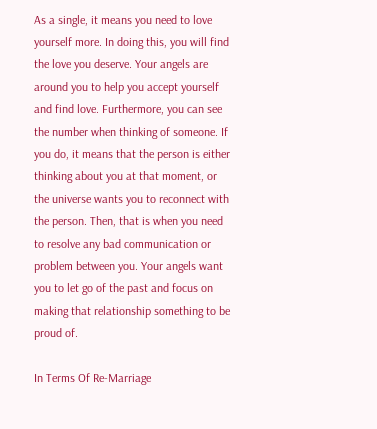As a single, it means you need to love yourself more. In doing this, you will find the love you deserve. Your angels are around you to help you accept yourself and find love. Furthermore, you can see the number when thinking of someone. If you do, it means that the person is either thinking about you at that moment, or the universe wants you to reconnect with the person. Then, that is when you need to resolve any bad communication or problem between you. Your angels want you to let go of the past and focus on making that relationship something to be proud of.

In Terms Of Re-Marriage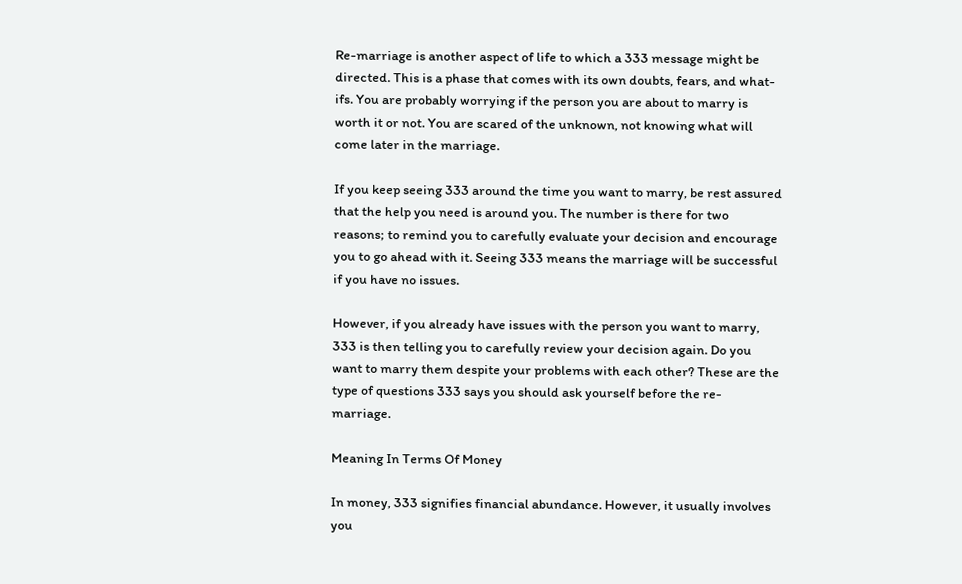Re-marriage is another aspect of life to which a 333 message might be directed. This is a phase that comes with its own doubts, fears, and what-ifs. You are probably worrying if the person you are about to marry is worth it or not. You are scared of the unknown, not knowing what will come later in the marriage.

If you keep seeing 333 around the time you want to marry, be rest assured that the help you need is around you. The number is there for two reasons; to remind you to carefully evaluate your decision and encourage you to go ahead with it. Seeing 333 means the marriage will be successful if you have no issues.

However, if you already have issues with the person you want to marry, 333 is then telling you to carefully review your decision again. Do you want to marry them despite your problems with each other? These are the type of questions 333 says you should ask yourself before the re-marriage.

Meaning In Terms Of Money

In money, 333 signifies financial abundance. However, it usually involves you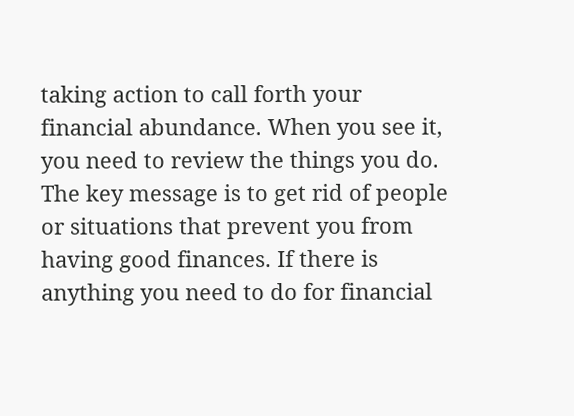taking action to call forth your financial abundance. When you see it, you need to review the things you do. The key message is to get rid of people or situations that prevent you from having good finances. If there is anything you need to do for financial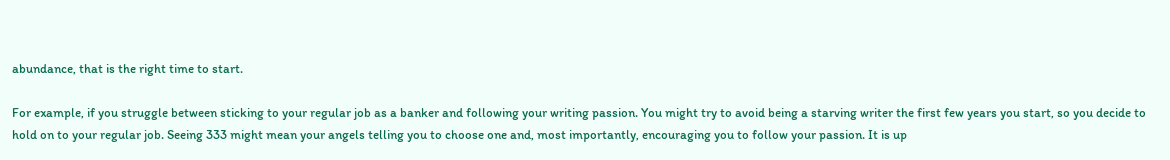abundance, that is the right time to start.

For example, if you struggle between sticking to your regular job as a banker and following your writing passion. You might try to avoid being a starving writer the first few years you start, so you decide to hold on to your regular job. Seeing 333 might mean your angels telling you to choose one and, most importantly, encouraging you to follow your passion. It is up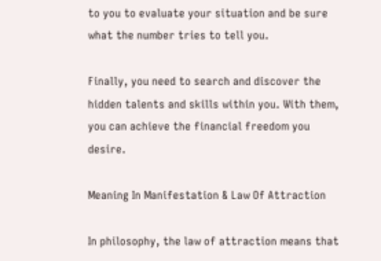to you to evaluate your situation and be sure what the number tries to tell you.

Finally, you need to search and discover the hidden talents and skills within you. With them, you can achieve the financial freedom you desire.

Meaning In Manifestation & Law Of Attraction

In philosophy, the law of attraction means that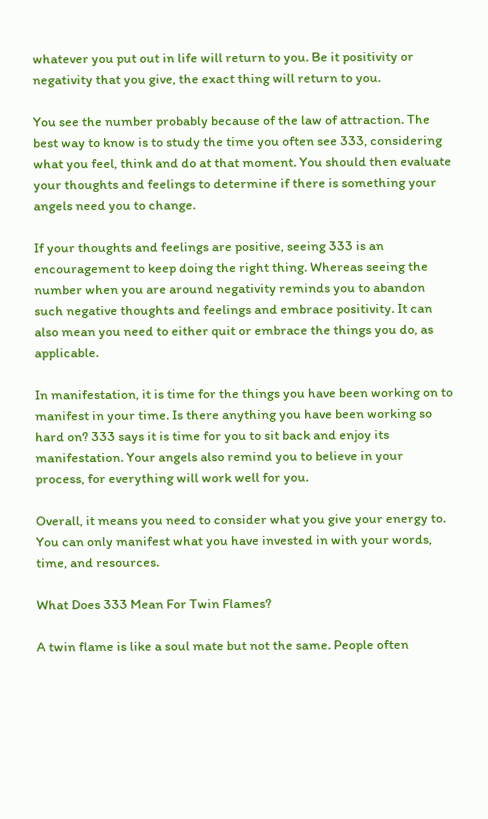whatever you put out in life will return to you. Be it positivity or negativity that you give, the exact thing will return to you.

You see the number probably because of the law of attraction. The best way to know is to study the time you often see 333, considering what you feel, think and do at that moment. You should then evaluate your thoughts and feelings to determine if there is something your angels need you to change.

If your thoughts and feelings are positive, seeing 333 is an encouragement to keep doing the right thing. Whereas seeing the number when you are around negativity reminds you to abandon such negative thoughts and feelings and embrace positivity. It can also mean you need to either quit or embrace the things you do, as applicable.

In manifestation, it is time for the things you have been working on to manifest in your time. Is there anything you have been working so hard on? 333 says it is time for you to sit back and enjoy its manifestation. Your angels also remind you to believe in your process, for everything will work well for you.

Overall, it means you need to consider what you give your energy to. You can only manifest what you have invested in with your words, time, and resources.

What Does 333 Mean For Twin Flames?

A twin flame is like a soul mate but not the same. People often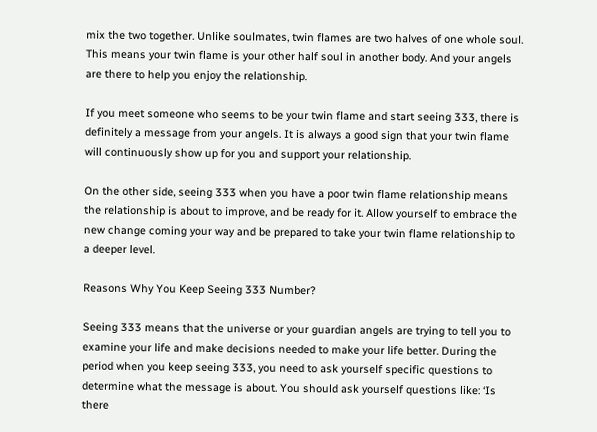mix the two together. Unlike soulmates, twin flames are two halves of one whole soul. This means your twin flame is your other half soul in another body. And your angels are there to help you enjoy the relationship.

If you meet someone who seems to be your twin flame and start seeing 333, there is definitely a message from your angels. It is always a good sign that your twin flame will continuously show up for you and support your relationship.

On the other side, seeing 333 when you have a poor twin flame relationship means the relationship is about to improve, and be ready for it. Allow yourself to embrace the new change coming your way and be prepared to take your twin flame relationship to a deeper level.

Reasons Why You Keep Seeing 333 Number?

Seeing 333 means that the universe or your guardian angels are trying to tell you to examine your life and make decisions needed to make your life better. During the period when you keep seeing 333, you need to ask yourself specific questions to determine what the message is about. You should ask yourself questions like: ‘Is there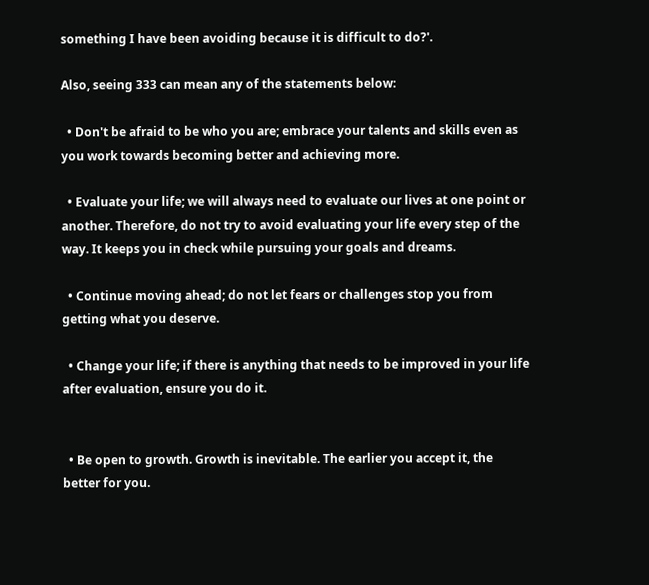something I have been avoiding because it is difficult to do?'.

Also, seeing 333 can mean any of the statements below:

  • Don't be afraid to be who you are; embrace your talents and skills even as you work towards becoming better and achieving more.

  • Evaluate your life; we will always need to evaluate our lives at one point or another. Therefore, do not try to avoid evaluating your life every step of the way. It keeps you in check while pursuing your goals and dreams.

  • Continue moving ahead; do not let fears or challenges stop you from getting what you deserve.

  • Change your life; if there is anything that needs to be improved in your life after evaluation, ensure you do it.


  • Be open to growth. Growth is inevitable. The earlier you accept it, the better for you.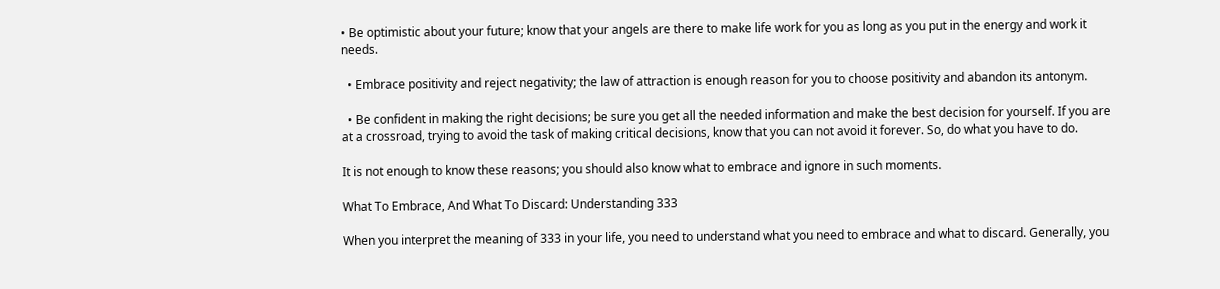• Be optimistic about your future; know that your angels are there to make life work for you as long as you put in the energy and work it needs.

  • Embrace positivity and reject negativity; the law of attraction is enough reason for you to choose positivity and abandon its antonym.

  • Be confident in making the right decisions; be sure you get all the needed information and make the best decision for yourself. If you are at a crossroad, trying to avoid the task of making critical decisions, know that you can not avoid it forever. So, do what you have to do.

It is not enough to know these reasons; you should also know what to embrace and ignore in such moments.

What To Embrace, And What To Discard: Understanding 333

When you interpret the meaning of 333 in your life, you need to understand what you need to embrace and what to discard. Generally, you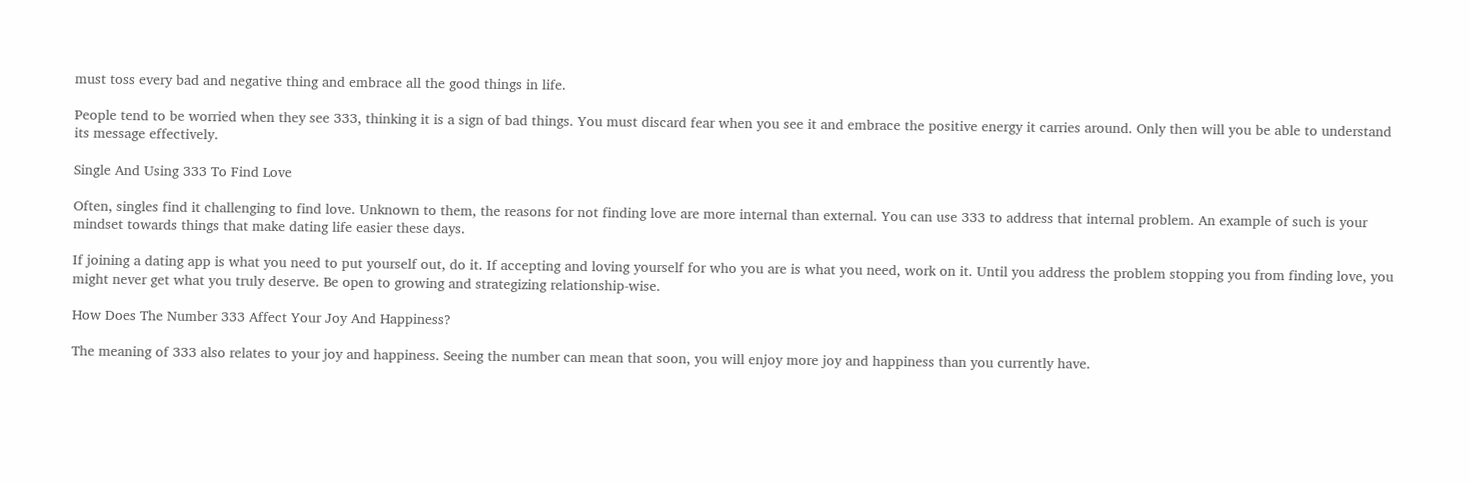must toss every bad and negative thing and embrace all the good things in life.

People tend to be worried when they see 333, thinking it is a sign of bad things. You must discard fear when you see it and embrace the positive energy it carries around. Only then will you be able to understand its message effectively.

Single And Using 333 To Find Love

Often, singles find it challenging to find love. Unknown to them, the reasons for not finding love are more internal than external. You can use 333 to address that internal problem. An example of such is your mindset towards things that make dating life easier these days.

If joining a dating app is what you need to put yourself out, do it. If accepting and loving yourself for who you are is what you need, work on it. Until you address the problem stopping you from finding love, you might never get what you truly deserve. Be open to growing and strategizing relationship-wise.

How Does The Number 333 Affect Your Joy And Happiness?

The meaning of 333 also relates to your joy and happiness. Seeing the number can mean that soon, you will enjoy more joy and happiness than you currently have.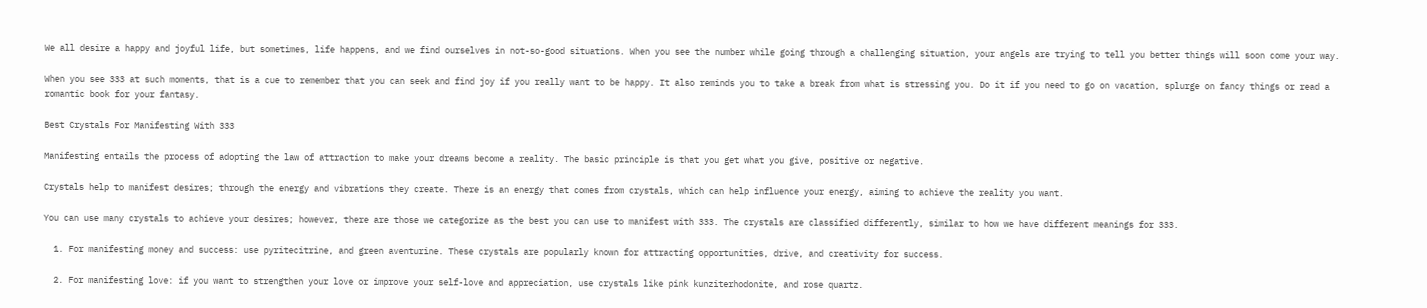We all desire a happy and joyful life, but sometimes, life happens, and we find ourselves in not-so-good situations. When you see the number while going through a challenging situation, your angels are trying to tell you better things will soon come your way.

When you see 333 at such moments, that is a cue to remember that you can seek and find joy if you really want to be happy. It also reminds you to take a break from what is stressing you. Do it if you need to go on vacation, splurge on fancy things or read a romantic book for your fantasy.

Best Crystals For Manifesting With 333

Manifesting entails the process of adopting the law of attraction to make your dreams become a reality. The basic principle is that you get what you give, positive or negative.

Crystals help to manifest desires; through the energy and vibrations they create. There is an energy that comes from crystals, which can help influence your energy, aiming to achieve the reality you want.

You can use many crystals to achieve your desires; however, there are those we categorize as the best you can use to manifest with 333. The crystals are classified differently, similar to how we have different meanings for 333.

  1. For manifesting money and success: use pyritecitrine, and green aventurine. These crystals are popularly known for attracting opportunities, drive, and creativity for success.

  2. For manifesting love: if you want to strengthen your love or improve your self-love and appreciation, use crystals like pink kunziterhodonite, and rose quartz.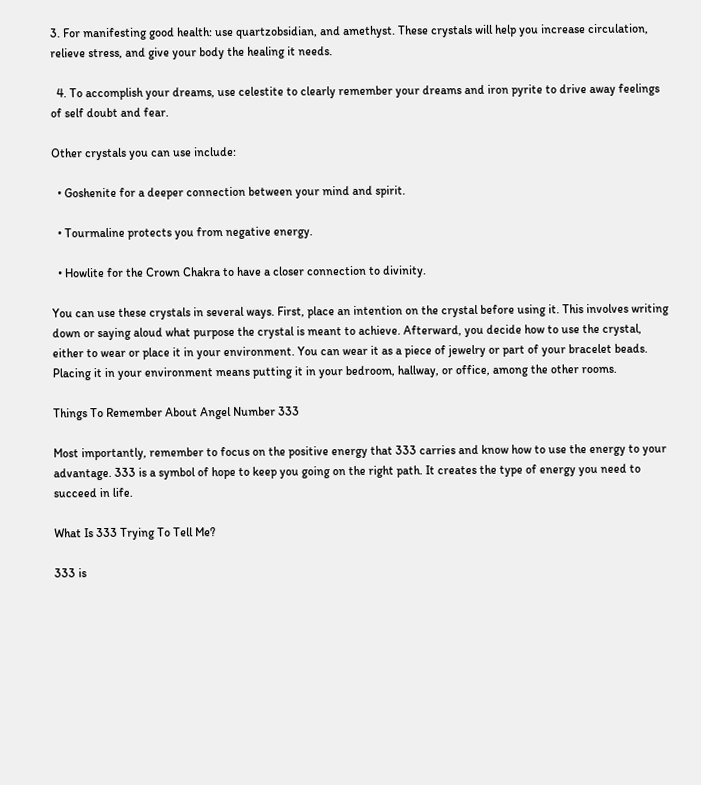3. For manifesting good health: use quartzobsidian, and amethyst. These crystals will help you increase circulation, relieve stress, and give your body the healing it needs.

  4. To accomplish your dreams, use celestite to clearly remember your dreams and iron pyrite to drive away feelings of self doubt and fear.

Other crystals you can use include:

  • Goshenite for a deeper connection between your mind and spirit.

  • Tourmaline protects you from negative energy.

  • Howlite for the Crown Chakra to have a closer connection to divinity.

You can use these crystals in several ways. First, place an intention on the crystal before using it. This involves writing down or saying aloud what purpose the crystal is meant to achieve. Afterward, you decide how to use the crystal, either to wear or place it in your environment. You can wear it as a piece of jewelry or part of your bracelet beads. Placing it in your environment means putting it in your bedroom, hallway, or office, among the other rooms.

Things To Remember About Angel Number 333

Most importantly, remember to focus on the positive energy that 333 carries and know how to use the energy to your advantage. 333 is a symbol of hope to keep you going on the right path. It creates the type of energy you need to succeed in life.

What Is 333 Trying To Tell Me?

333 is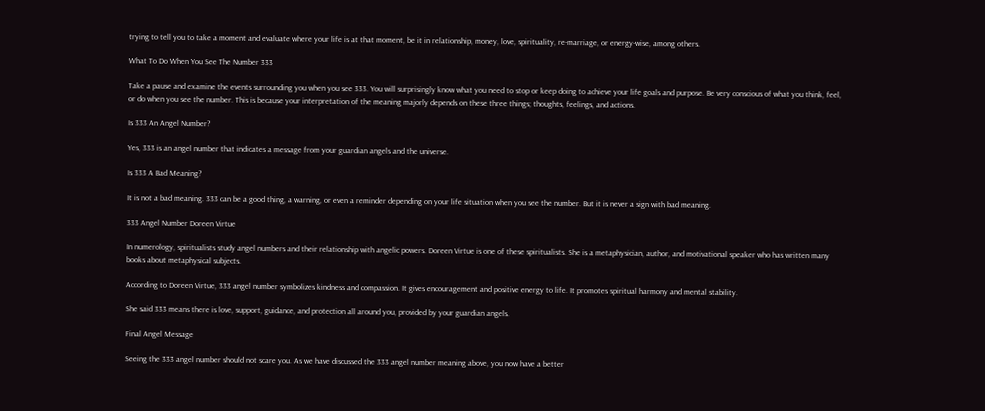trying to tell you to take a moment and evaluate where your life is at that moment, be it in relationship, money, love, spirituality, re-marriage, or energy-wise, among others.

What To Do When You See The Number 333

Take a pause and examine the events surrounding you when you see 333. You will surprisingly know what you need to stop or keep doing to achieve your life goals and purpose. Be very conscious of what you think, feel, or do when you see the number. This is because your interpretation of the meaning majorly depends on these three things; thoughts, feelings, and actions.

Is 333 An Angel Number?

Yes, 333 is an angel number that indicates a message from your guardian angels and the universe.

Is 333 A Bad Meaning?

It is not a bad meaning. 333 can be a good thing, a warning, or even a reminder depending on your life situation when you see the number. But it is never a sign with bad meaning.

333 Angel Number Doreen Virtue

In numerology, spiritualists study angel numbers and their relationship with angelic powers. Doreen Virtue is one of these spiritualists. She is a metaphysician, author, and motivational speaker who has written many books about metaphysical subjects.

According to Doreen Virtue, 333 angel number symbolizes kindness and compassion. It gives encouragement and positive energy to life. It promotes spiritual harmony and mental stability.

She said 333 means there is love, support, guidance, and protection all around you, provided by your guardian angels.

Final Angel Message

Seeing the 333 angel number should not scare you. As we have discussed the 333 angel number meaning above, you now have a better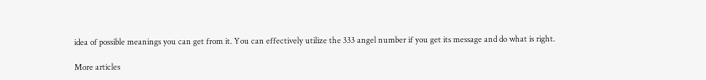idea of possible meanings you can get from it. You can effectively utilize the 333 angel number if you get its message and do what is right.

More articles